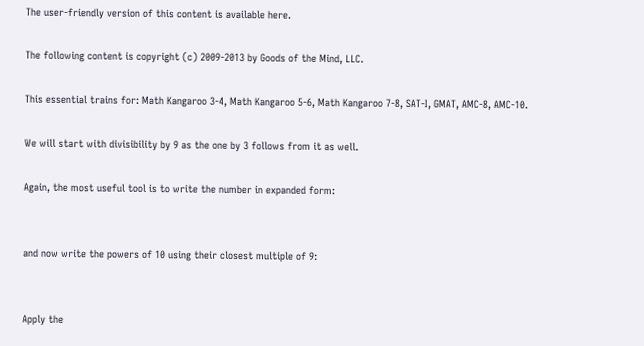The user-friendly version of this content is available here.

The following content is copyright (c) 2009-2013 by Goods of the Mind, LLC.

This essential trains for: Math Kangaroo 3-4, Math Kangaroo 5-6, Math Kangaroo 7-8, SAT-I, GMAT, AMC-8, AMC-10.

We will start with divisibility by 9 as the one by 3 follows from it as well.

Again, the most useful tool is to write the number in expanded form:


and now write the powers of 10 using their closest multiple of 9:


Apply the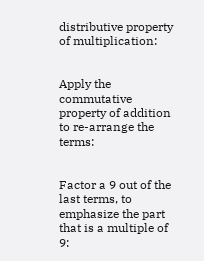distributive property of multiplication:


Apply the commutative property of addition to re-arrange the terms:


Factor a 9 out of the last terms, to emphasize the part that is a multiple of 9: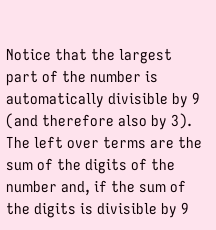Notice that the largest part of the number is automatically divisible by 9 (and therefore also by 3). The left over terms are the sum of the digits of the number and, if the sum of the digits is divisible by 9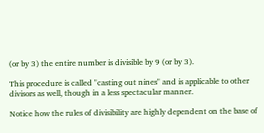(or by 3) the entire number is divisible by 9 (or by 3).

This procedure is called "casting out nines" and is applicable to other divisors as well, though in a less spectacular manner.

Notice how the rules of divisibility are highly dependent on the base of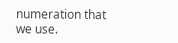numeration that we use.